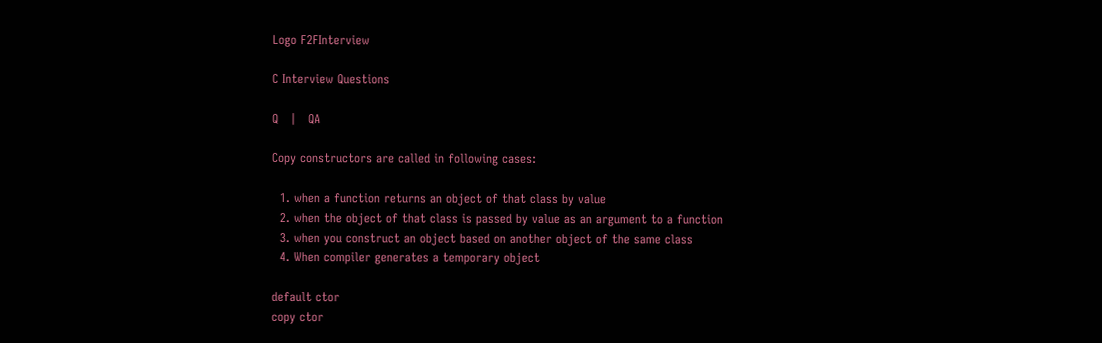Logo F2FInterview

C Interview Questions

Q   |   QA

Copy constructors are called in following cases:

  1. when a function returns an object of that class by value
  2. when the object of that class is passed by value as an argument to a function
  3. when you construct an object based on another object of the same class
  4. When compiler generates a temporary object

default ctor
copy ctor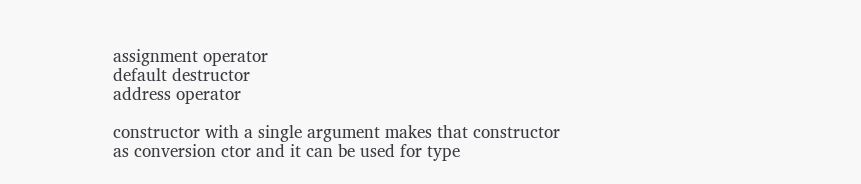assignment operator
default destructor
address operator

constructor with a single argument makes that constructor as conversion ctor and it can be used for type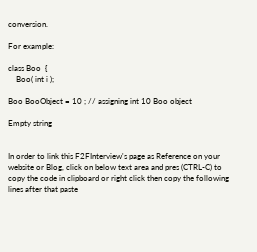conversion.

For example:

class Boo  {
    Boo( int i );

Boo BooObject = 10 ; // assigning int 10 Boo object

Empty string


In order to link this F2FInterview's page as Reference on your website or Blog, click on below text area and pres (CTRL-C) to copy the code in clipboard or right click then copy the following lines after that paste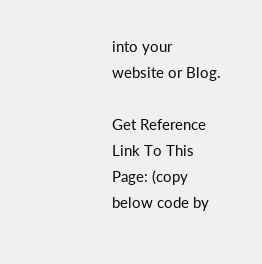into your website or Blog.

Get Reference Link To This Page: (copy below code by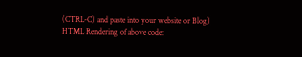(CTRL-C) and paste into your website or Blog)
HTML Rendering of above code: